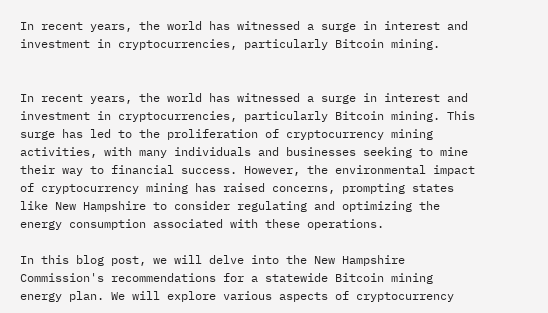In recent years, the world has witnessed a surge in interest and investment in cryptocurrencies, particularly Bitcoin mining.


In recent years, the world has witnessed a surge in interest and investment in cryptocurrencies, particularly Bitcoin mining. This surge has led to the proliferation of cryptocurrency mining activities, with many individuals and businesses seeking to mine their way to financial success. However, the environmental impact of cryptocurrency mining has raised concerns, prompting states like New Hampshire to consider regulating and optimizing the energy consumption associated with these operations.

In this blog post, we will delve into the New Hampshire Commission's recommendations for a statewide Bitcoin mining energy plan. We will explore various aspects of cryptocurrency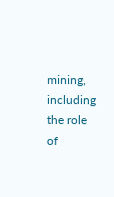mining, including the role of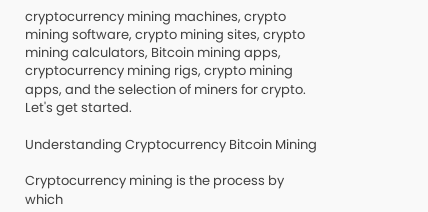cryptocurrency mining machines, crypto mining software, crypto mining sites, crypto mining calculators, Bitcoin mining apps, cryptocurrency mining rigs, crypto mining apps, and the selection of miners for crypto. Let's get started.

Understanding Cryptocurrency Bitcoin Mining

Cryptocurrency mining is the process by which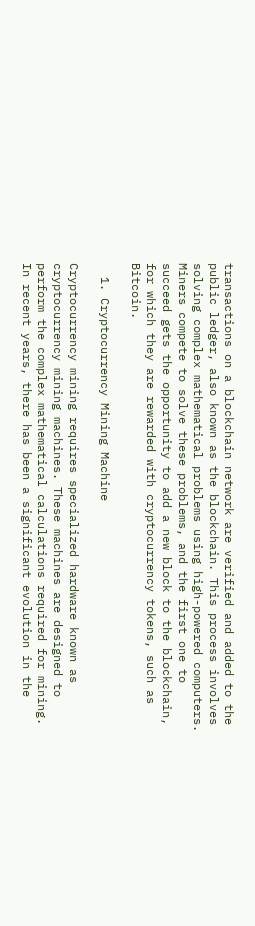transactions on a blockchain network are verified and added to the public ledger, also known as the blockchain. This process involves solving complex mathematical problems using high-powered computers. Miners compete to solve these problems, and the first one to succeed gets the opportunity to add a new block to the blockchain, for which they are rewarded with cryptocurrency tokens, such as Bitcoin.

  1. Cryptocurrency Mining Machine

Cryptocurrency mining requires specialized hardware known as cryptocurrency mining machines. These machines are designed to perform the complex mathematical calculations required for mining. In recent years, there has been a significant evolution in the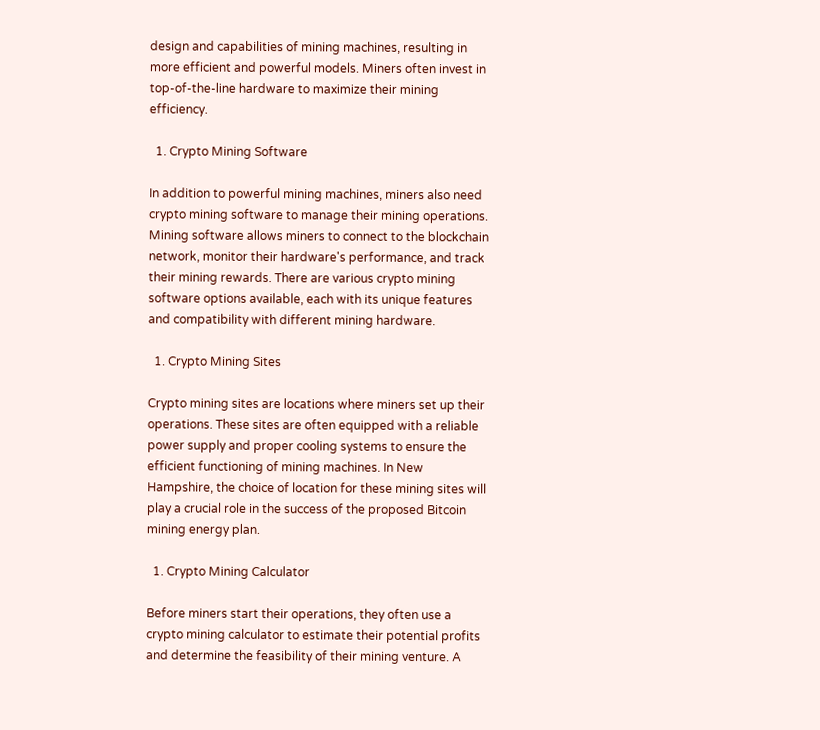design and capabilities of mining machines, resulting in more efficient and powerful models. Miners often invest in top-of-the-line hardware to maximize their mining efficiency.

  1. Crypto Mining Software

In addition to powerful mining machines, miners also need crypto mining software to manage their mining operations. Mining software allows miners to connect to the blockchain network, monitor their hardware's performance, and track their mining rewards. There are various crypto mining software options available, each with its unique features and compatibility with different mining hardware.

  1. Crypto Mining Sites

Crypto mining sites are locations where miners set up their operations. These sites are often equipped with a reliable power supply and proper cooling systems to ensure the efficient functioning of mining machines. In New Hampshire, the choice of location for these mining sites will play a crucial role in the success of the proposed Bitcoin mining energy plan.

  1. Crypto Mining Calculator

Before miners start their operations, they often use a crypto mining calculator to estimate their potential profits and determine the feasibility of their mining venture. A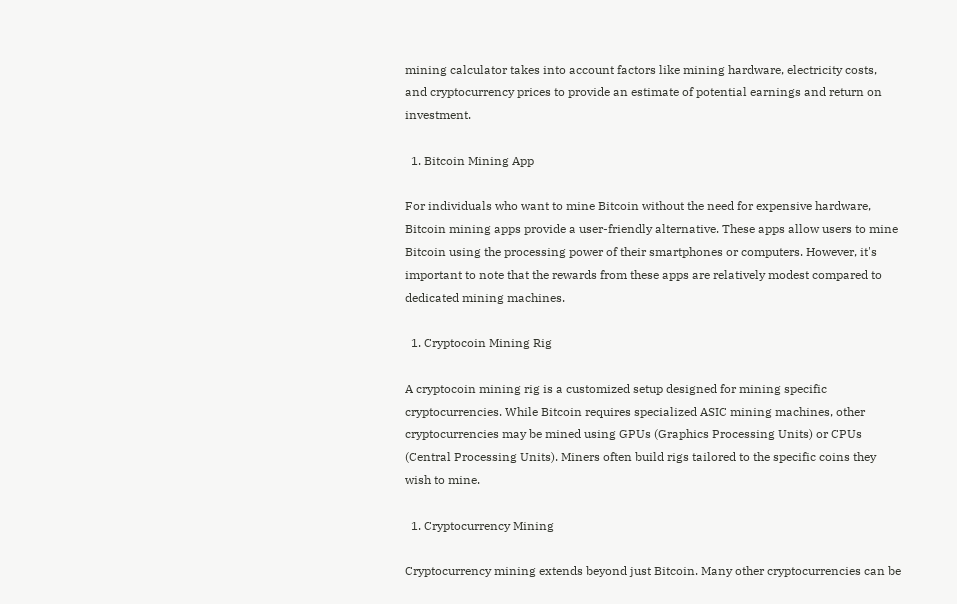mining calculator takes into account factors like mining hardware, electricity costs, and cryptocurrency prices to provide an estimate of potential earnings and return on investment.

  1. Bitcoin Mining App

For individuals who want to mine Bitcoin without the need for expensive hardware, Bitcoin mining apps provide a user-friendly alternative. These apps allow users to mine Bitcoin using the processing power of their smartphones or computers. However, it's important to note that the rewards from these apps are relatively modest compared to dedicated mining machines.

  1. Cryptocoin Mining Rig

A cryptocoin mining rig is a customized setup designed for mining specific cryptocurrencies. While Bitcoin requires specialized ASIC mining machines, other cryptocurrencies may be mined using GPUs (Graphics Processing Units) or CPUs (Central Processing Units). Miners often build rigs tailored to the specific coins they wish to mine.

  1. Cryptocurrency Mining

Cryptocurrency mining extends beyond just Bitcoin. Many other cryptocurrencies can be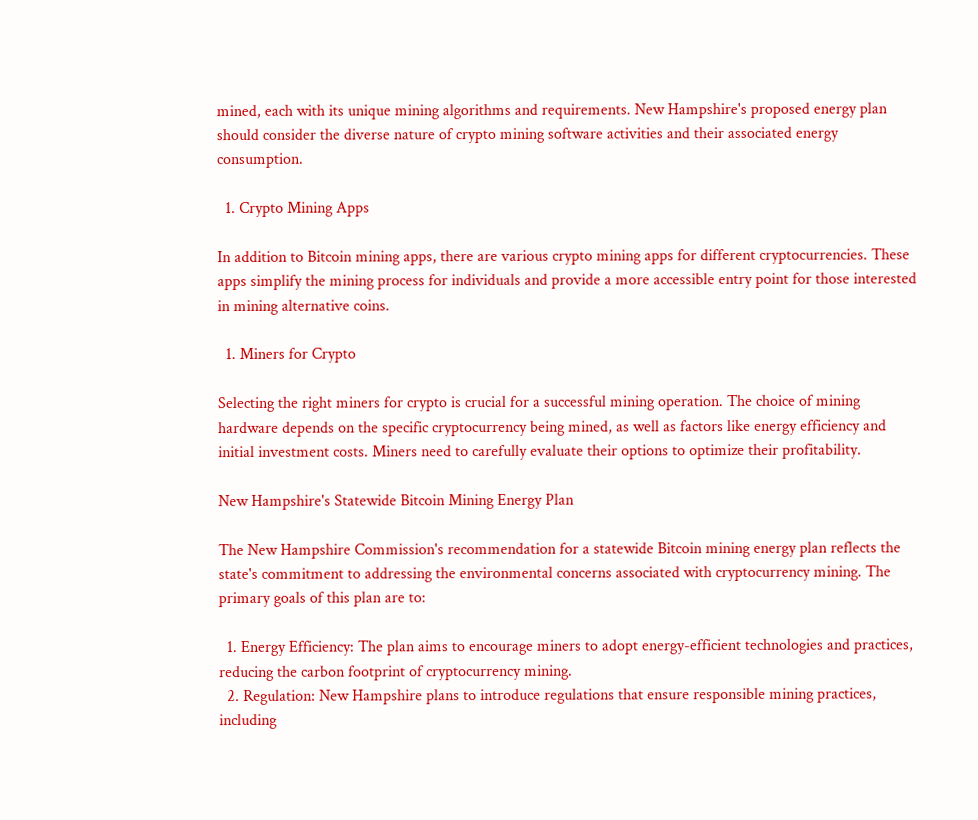mined, each with its unique mining algorithms and requirements. New Hampshire's proposed energy plan should consider the diverse nature of crypto mining software activities and their associated energy consumption.

  1. Crypto Mining Apps

In addition to Bitcoin mining apps, there are various crypto mining apps for different cryptocurrencies. These apps simplify the mining process for individuals and provide a more accessible entry point for those interested in mining alternative coins.

  1. Miners for Crypto

Selecting the right miners for crypto is crucial for a successful mining operation. The choice of mining hardware depends on the specific cryptocurrency being mined, as well as factors like energy efficiency and initial investment costs. Miners need to carefully evaluate their options to optimize their profitability.

New Hampshire's Statewide Bitcoin Mining Energy Plan

The New Hampshire Commission's recommendation for a statewide Bitcoin mining energy plan reflects the state's commitment to addressing the environmental concerns associated with cryptocurrency mining. The primary goals of this plan are to:

  1. Energy Efficiency: The plan aims to encourage miners to adopt energy-efficient technologies and practices, reducing the carbon footprint of cryptocurrency mining.
  2. Regulation: New Hampshire plans to introduce regulations that ensure responsible mining practices, including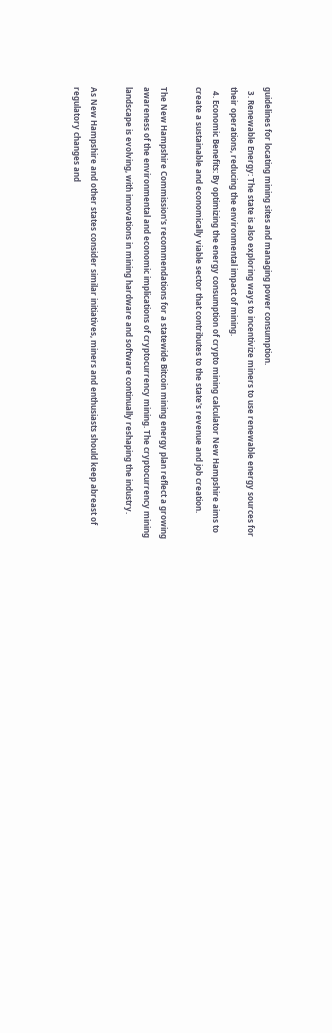guidelines for locating mining sites and managing power consumption.
  3. Renewable Energy: The state is also exploring ways to incentivize miners to use renewable energy sources for their operations, reducing the environmental impact of mining.
  4. Economic Benefits: By optimizing the energy consumption of crypto mining calculator New Hampshire aims to create a sustainable and economically viable sector that contributes to the state's revenue and job creation.

The New Hampshire Commission's recommendations for a statewide Bitcoin mining energy plan reflect a growing awareness of the environmental and economic implications of cryptocurrency mining. The cryptocurrency mining landscape is evolving, with innovations in mining hardware and software continually reshaping the industry.

As New Hampshire and other states consider similar initiatives, miners and enthusiasts should keep abreast of regulatory changes and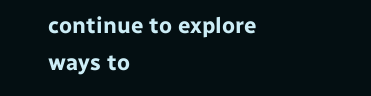continue to explore ways to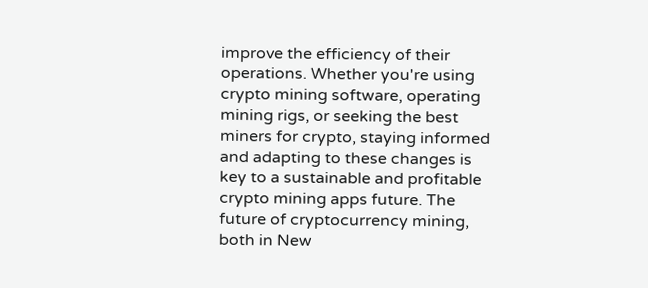improve the efficiency of their operations. Whether you're using crypto mining software, operating mining rigs, or seeking the best miners for crypto, staying informed and adapting to these changes is key to a sustainable and profitable crypto mining apps future. The future of cryptocurrency mining, both in New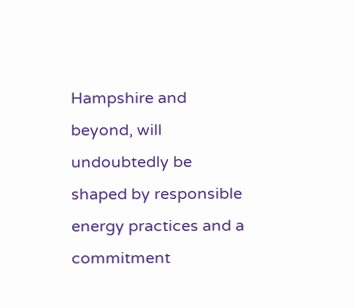Hampshire and beyond, will undoubtedly be shaped by responsible energy practices and a commitment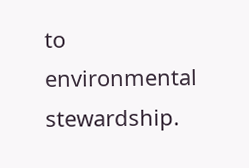to environmental stewardship.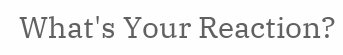What's Your Reaction?